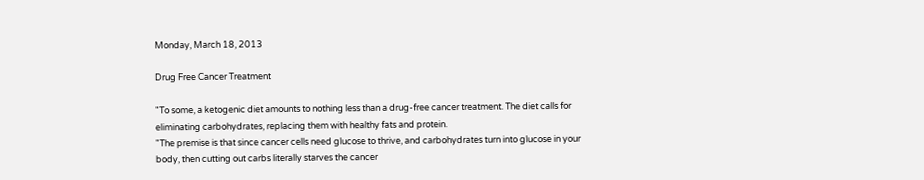Monday, March 18, 2013

Drug Free Cancer Treatment

"To some, a ketogenic diet amounts to nothing less than a drug-free cancer treatment. The diet calls for eliminating carbohydrates, replacing them with healthy fats and protein.
"The premise is that since cancer cells need glucose to thrive, and carbohydrates turn into glucose in your body, then cutting out carbs literally starves the cancer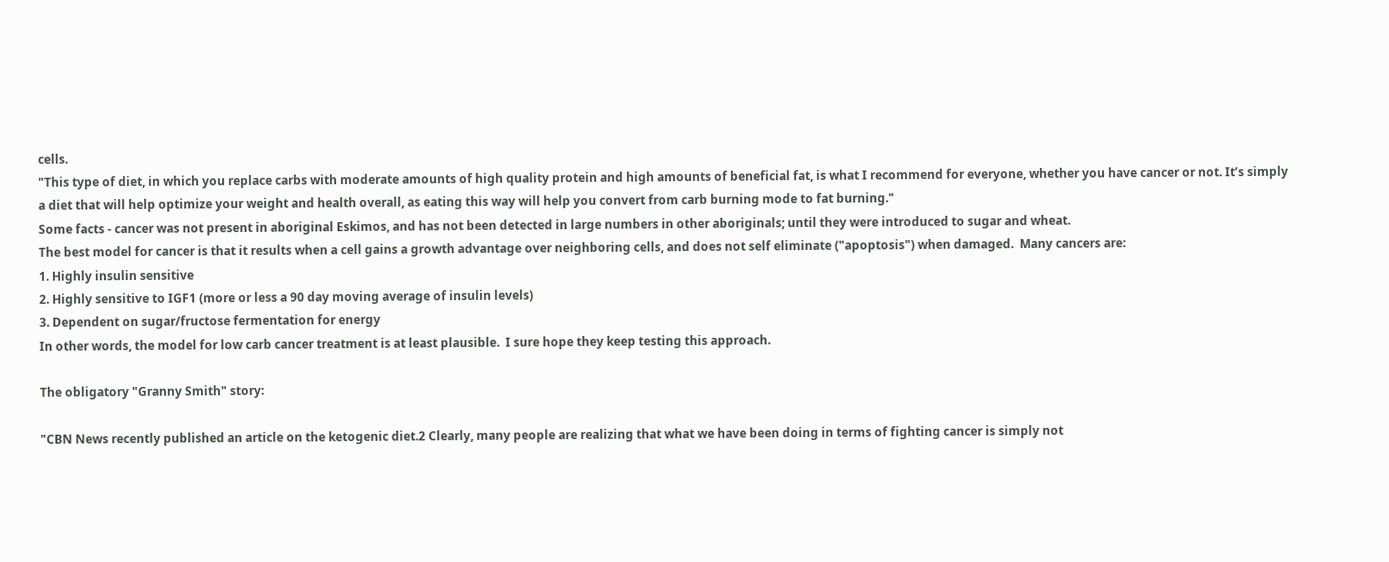cells.
"This type of diet, in which you replace carbs with moderate amounts of high quality protein and high amounts of beneficial fat, is what I recommend for everyone, whether you have cancer or not. It’s simply a diet that will help optimize your weight and health overall, as eating this way will help you convert from carb burning mode to fat burning."
Some facts - cancer was not present in aboriginal Eskimos, and has not been detected in large numbers in other aboriginals; until they were introduced to sugar and wheat.
The best model for cancer is that it results when a cell gains a growth advantage over neighboring cells, and does not self eliminate ("apoptosis") when damaged.  Many cancers are:
1. Highly insulin sensitive
2. Highly sensitive to IGF1 (more or less a 90 day moving average of insulin levels)
3. Dependent on sugar/fructose fermentation for energy
In other words, the model for low carb cancer treatment is at least plausible.  I sure hope they keep testing this approach.

The obligatory "Granny Smith" story:

"CBN News recently published an article on the ketogenic diet.2 Clearly, many people are realizing that what we have been doing in terms of fighting cancer is simply not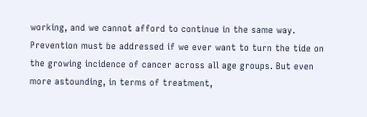working, and we cannot afford to continue in the same way. Prevention must be addressed if we ever want to turn the tide on the growing incidence of cancer across all age groups. But even more astounding, in terms of treatment,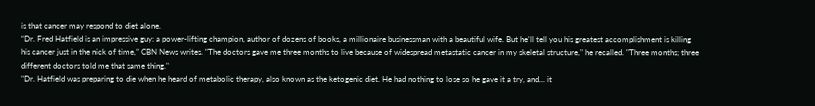is that cancer may respond to diet alone.
“Dr. Fred Hatfield is an impressive guy: a power-lifting champion, author of dozens of books, a millionaire businessman with a beautiful wife. But he'll tell you his greatest accomplishment is killing his cancer just in the nick of time,” CBN News writes. "The doctors gave me three months to live because of widespread metastatic cancer in my skeletal structure," he recalled. "Three months; three different doctors told me that same thing."
"Dr. Hatfield was preparing to die when he heard of metabolic therapy, also known as the ketogenic diet. He had nothing to lose so he gave it a try, and... it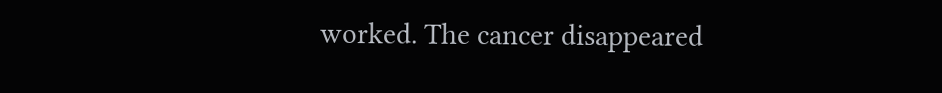worked. The cancer disappeared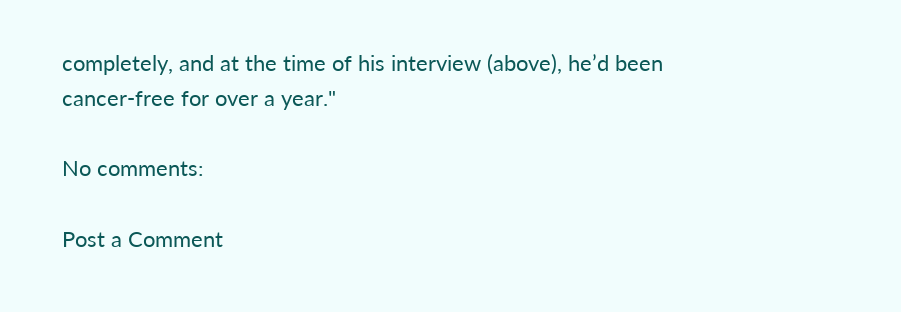completely, and at the time of his interview (above), he’d been cancer-free for over a year."

No comments:

Post a Comment